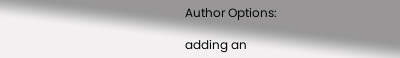Author Options:

adding an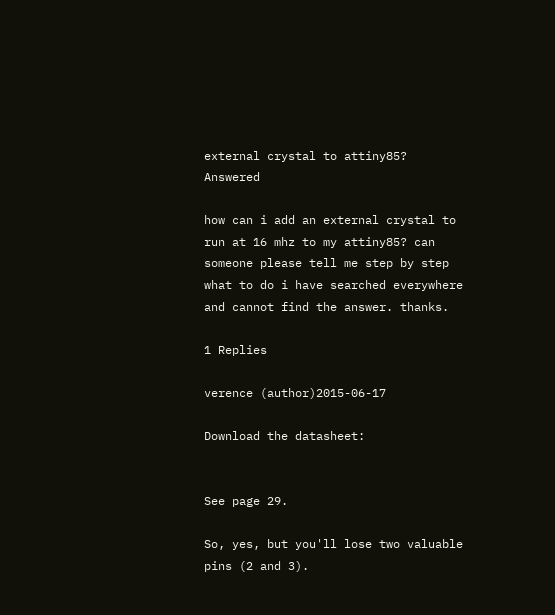external crystal to attiny85? Answered

how can i add an external crystal to run at 16 mhz to my attiny85? can someone please tell me step by step what to do i have searched everywhere and cannot find the answer. thanks.

1 Replies

verence (author)2015-06-17

Download the datasheet:


See page 29.

So, yes, but you'll lose two valuable pins (2 and 3).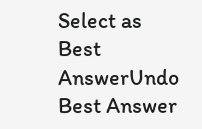Select as Best AnswerUndo Best Answer